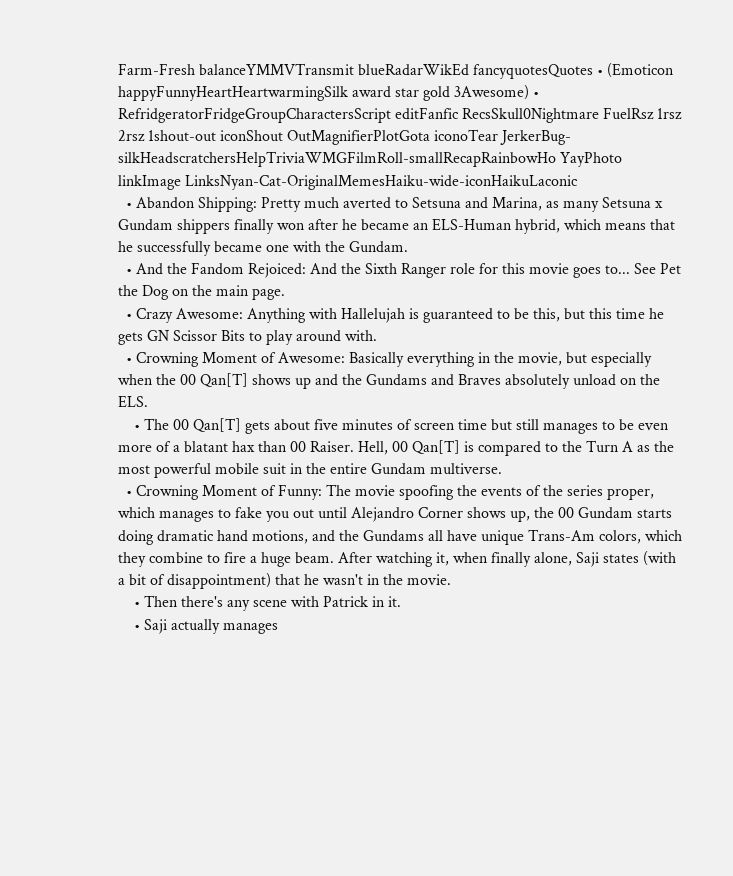Farm-Fresh balanceYMMVTransmit blueRadarWikEd fancyquotesQuotes • (Emoticon happyFunnyHeartHeartwarmingSilk award star gold 3Awesome) • RefridgeratorFridgeGroupCharactersScript editFanfic RecsSkull0Nightmare FuelRsz 1rsz 2rsz 1shout-out iconShout OutMagnifierPlotGota iconoTear JerkerBug-silkHeadscratchersHelpTriviaWMGFilmRoll-smallRecapRainbowHo YayPhoto linkImage LinksNyan-Cat-OriginalMemesHaiku-wide-iconHaikuLaconic
  • Abandon Shipping: Pretty much averted to Setsuna and Marina, as many Setsuna x Gundam shippers finally won after he became an ELS-Human hybrid, which means that he successfully became one with the Gundam.
  • And the Fandom Rejoiced: And the Sixth Ranger role for this movie goes to... See Pet the Dog on the main page.
  • Crazy Awesome: Anything with Hallelujah is guaranteed to be this, but this time he gets GN Scissor Bits to play around with.
  • Crowning Moment of Awesome: Basically everything in the movie, but especially when the 00 Qan[T] shows up and the Gundams and Braves absolutely unload on the ELS.
    • The 00 Qan[T] gets about five minutes of screen time but still manages to be even more of a blatant hax than 00 Raiser. Hell, 00 Qan[T] is compared to the Turn A as the most powerful mobile suit in the entire Gundam multiverse.
  • Crowning Moment of Funny: The movie spoofing the events of the series proper, which manages to fake you out until Alejandro Corner shows up, the 00 Gundam starts doing dramatic hand motions, and the Gundams all have unique Trans-Am colors, which they combine to fire a huge beam. After watching it, when finally alone, Saji states (with a bit of disappointment) that he wasn't in the movie.
    • Then there's any scene with Patrick in it.
    • Saji actually manages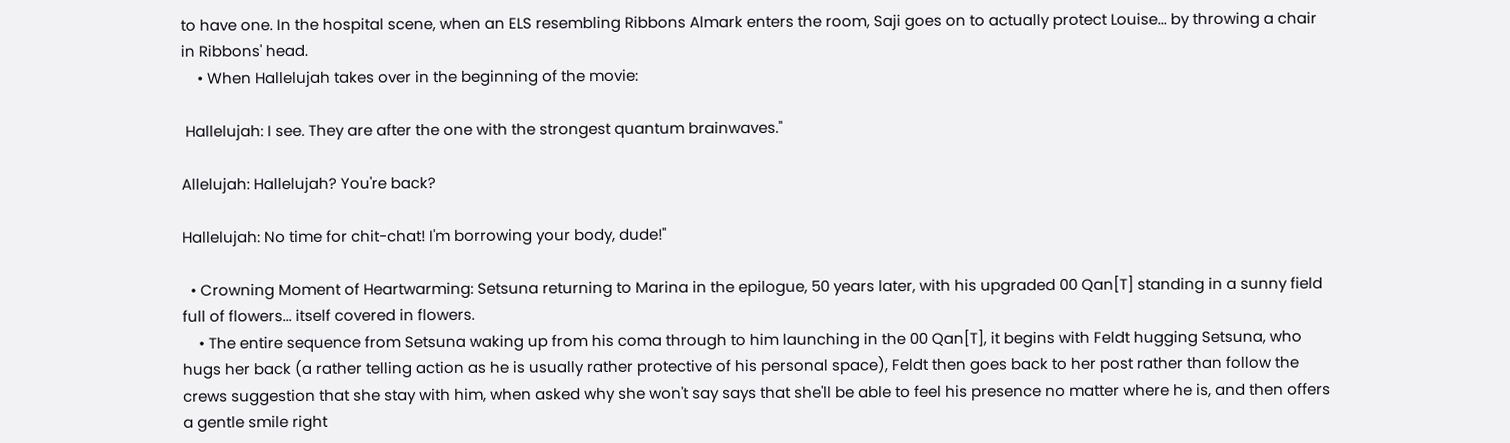to have one. In the hospital scene, when an ELS resembling Ribbons Almark enters the room, Saji goes on to actually protect Louise... by throwing a chair in Ribbons' head.
    • When Hallelujah takes over in the beginning of the movie:

 Hallelujah: I see. They are after the one with the strongest quantum brainwaves."

Allelujah: Hallelujah? You're back?

Hallelujah: No time for chit-chat! I'm borrowing your body, dude!"

  • Crowning Moment of Heartwarming: Setsuna returning to Marina in the epilogue, 50 years later, with his upgraded 00 Qan[T] standing in a sunny field full of flowers... itself covered in flowers.
    • The entire sequence from Setsuna waking up from his coma through to him launching in the 00 Qan[T], it begins with Feldt hugging Setsuna, who hugs her back (a rather telling action as he is usually rather protective of his personal space), Feldt then goes back to her post rather than follow the crews suggestion that she stay with him, when asked why she won't say says that she'll be able to feel his presence no matter where he is, and then offers a gentle smile right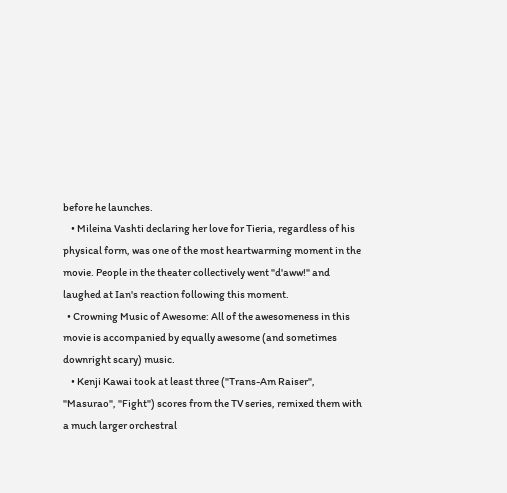before he launches.
    • Mileina Vashti declaring her love for Tieria, regardless of his physical form, was one of the most heartwarming moment in the movie. People in the theater collectively went "d'aww!" and laughed at Ian's reaction following this moment.
  • Crowning Music of Awesome: All of the awesomeness in this movie is accompanied by equally awesome (and sometimes downright scary) music.
    • Kenji Kawai took at least three ("Trans-Am Raiser", "Masurao", "Fight") scores from the TV series, remixed them with a much larger orchestral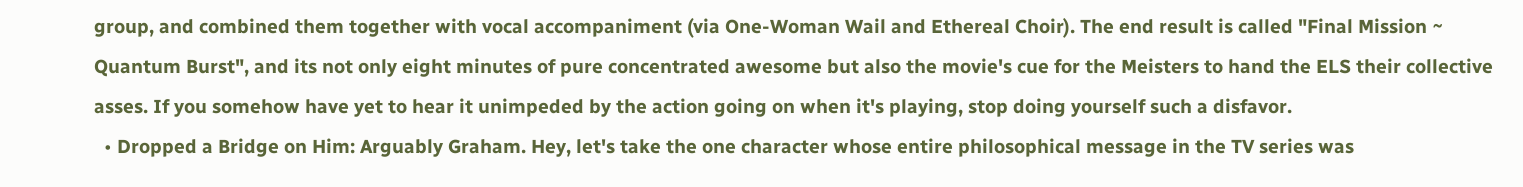group, and combined them together with vocal accompaniment (via One-Woman Wail and Ethereal Choir). The end result is called "Final Mission ~ Quantum Burst", and its not only eight minutes of pure concentrated awesome but also the movie's cue for the Meisters to hand the ELS their collective asses. If you somehow have yet to hear it unimpeded by the action going on when it's playing, stop doing yourself such a disfavor.
  • Dropped a Bridge on Him: Arguably Graham. Hey, let's take the one character whose entire philosophical message in the TV series was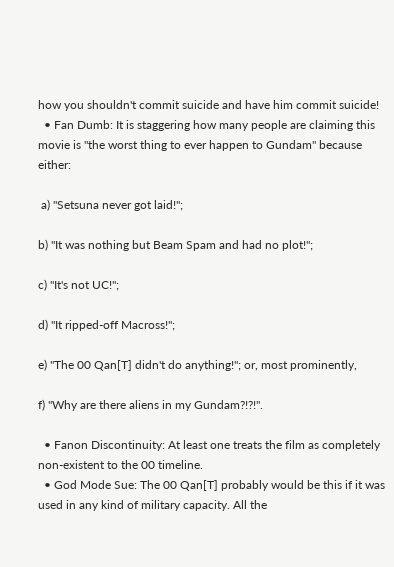how you shouldn't commit suicide and have him commit suicide!
  • Fan Dumb: It is staggering how many people are claiming this movie is "the worst thing to ever happen to Gundam" because either:

 a) "Setsuna never got laid!";

b) "It was nothing but Beam Spam and had no plot!";

c) "It's not UC!";

d) "It ripped-off Macross!";

e) "The 00 Qan[T] didn't do anything!"; or, most prominently,

f) "Why are there aliens in my Gundam?!?!".

  • Fanon Discontinuity: At least one treats the film as completely non-existent to the 00 timeline.
  • God Mode Sue: The 00 Qan[T] probably would be this if it was used in any kind of military capacity. All the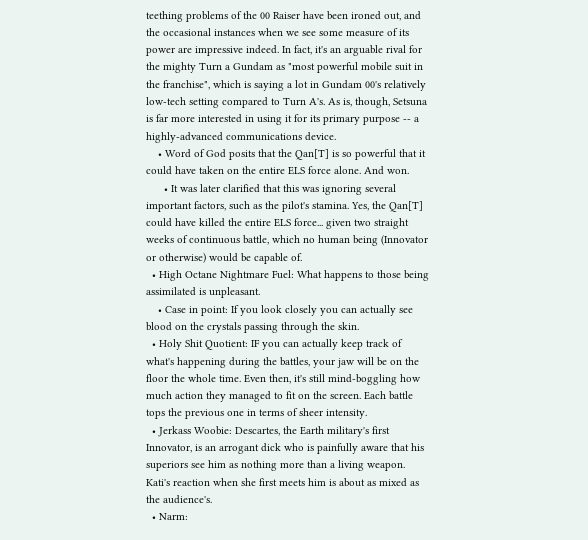teething problems of the 00 Raiser have been ironed out, and the occasional instances when we see some measure of its power are impressive indeed. In fact, it's an arguable rival for the mighty Turn a Gundam as "most powerful mobile suit in the franchise", which is saying a lot in Gundam 00's relatively low-tech setting compared to Turn A's. As is, though, Setsuna is far more interested in using it for its primary purpose -- a highly-advanced communications device.
    • Word of God posits that the Qan[T] is so powerful that it could have taken on the entire ELS force alone. And won.
      • It was later clarified that this was ignoring several important factors, such as the pilot's stamina. Yes, the Qan[T] could have killed the entire ELS force... given two straight weeks of continuous battle, which no human being (Innovator or otherwise) would be capable of.
  • High Octane Nightmare Fuel: What happens to those being assimilated is unpleasant.
    • Case in point: If you look closely you can actually see blood on the crystals passing through the skin.
  • Holy Shit Quotient: IF you can actually keep track of what's happening during the battles, your jaw will be on the floor the whole time. Even then, it's still mind-boggling how much action they managed to fit on the screen. Each battle tops the previous one in terms of sheer intensity.
  • Jerkass Woobie: Descartes, the Earth military's first Innovator, is an arrogant dick who is painfully aware that his superiors see him as nothing more than a living weapon. Kati's reaction when she first meets him is about as mixed as the audience's.
  • Narm: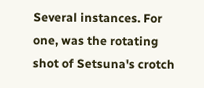Several instances. For one, was the rotating shot of Setsuna's crotch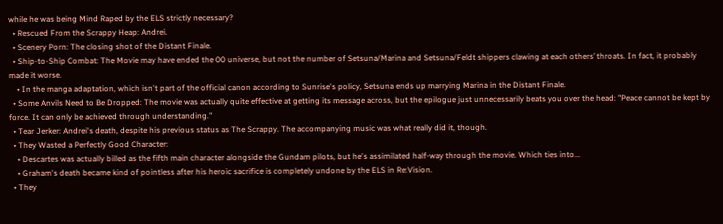while he was being Mind Raped by the ELS strictly necessary?
  • Rescued From the Scrappy Heap: Andrei.
  • Scenery Porn: The closing shot of the Distant Finale.
  • Ship-to-Ship Combat: The Movie may have ended the 00 universe, but not the number of Setsuna/Marina and Setsuna/Feldt shippers clawing at each others’ throats. In fact, it probably made it worse.
    • In the manga adaptation, which isn't part of the official canon according to Sunrise's policy, Setsuna ends up marrying Marina in the Distant Finale.
  • Some Anvils Need to Be Dropped: The movie was actually quite effective at getting its message across, but the epilogue just unnecessarily beats you over the head: "Peace cannot be kept by force. It can only be achieved through understanding."
  • Tear Jerker: Andrei's death, despite his previous status as The Scrappy. The accompanying music was what really did it, though.
  • They Wasted a Perfectly Good Character:
    • Descartes was actually billed as the fifth main character alongside the Gundam pilots, but he's assimilated half-way through the movie. Which ties into...
    • Graham's death became kind of pointless after his heroic sacrifice is completely undone by the ELS in Re:Vision.
  • They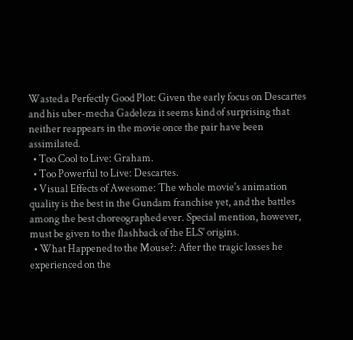Wasted a Perfectly Good Plot: Given the early focus on Descartes and his uber-mecha Gadeleza it seems kind of surprising that neither reappears in the movie once the pair have been assimilated.
  • Too Cool to Live: Graham.
  • Too Powerful to Live: Descartes.
  • Visual Effects of Awesome: The whole movie's animation quality is the best in the Gundam franchise yet, and the battles among the best choreographed ever. Special mention, however, must be given to the flashback of the ELS' origins.
  • What Happened to the Mouse?: After the tragic losses he experienced on the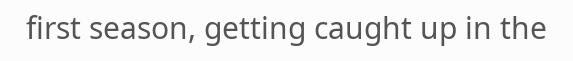first season, getting caught up in the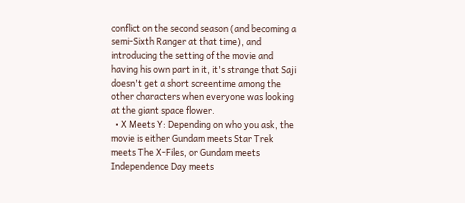conflict on the second season (and becoming a semi-Sixth Ranger at that time), and introducing the setting of the movie and having his own part in it, it's strange that Saji doesn't get a short screentime among the other characters when everyone was looking at the giant space flower.
  • X Meets Y: Depending on who you ask, the movie is either Gundam meets Star Trek meets The X-Files, or Gundam meets Independence Day meets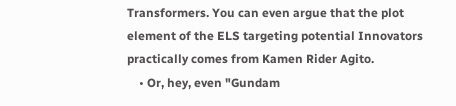Transformers. You can even argue that the plot element of the ELS targeting potential Innovators practically comes from Kamen Rider Agito.
    • Or, hey, even "Gundam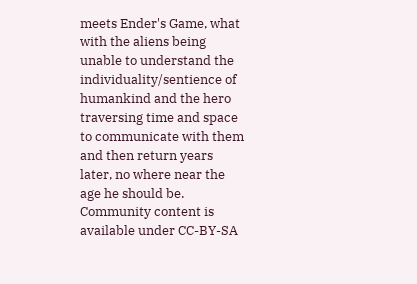meets Ender's Game, what with the aliens being unable to understand the individuality/sentience of humankind and the hero traversing time and space to communicate with them and then return years later, no where near the age he should be.
Community content is available under CC-BY-SA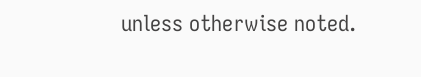unless otherwise noted.